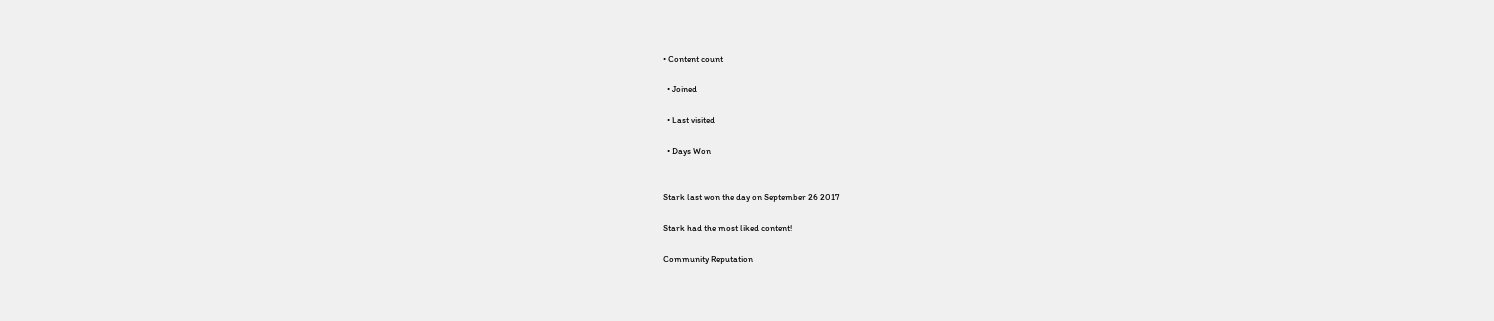• Content count

  • Joined

  • Last visited

  • Days Won


Stark last won the day on September 26 2017

Stark had the most liked content!

Community Reputation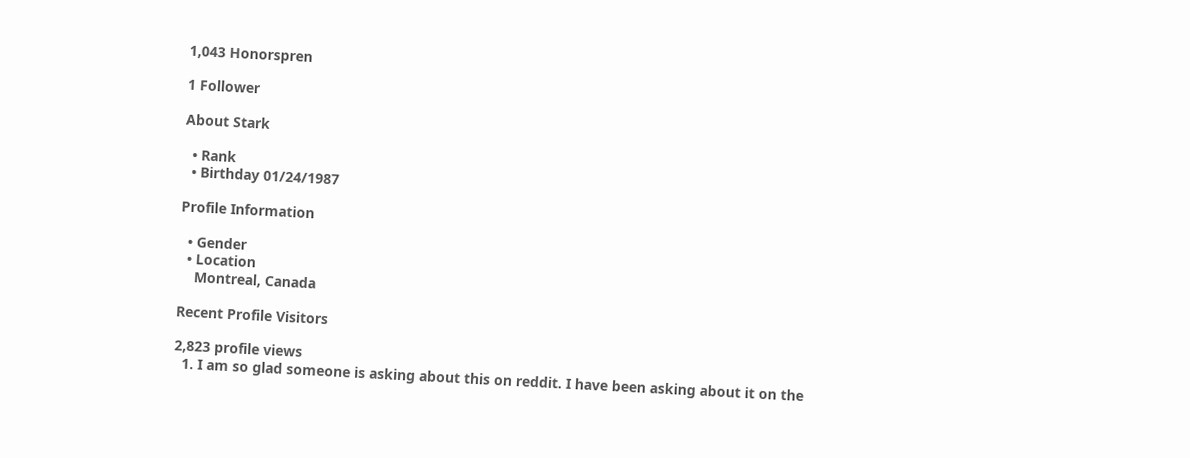1,043 Honorspren

1 Follower

About Stark

  • Rank
  • Birthday 01/24/1987

Profile Information

  • Gender
  • Location
    Montreal, Canada

Recent Profile Visitors

2,823 profile views
  1. I am so glad someone is asking about this on reddit. I have been asking about it on the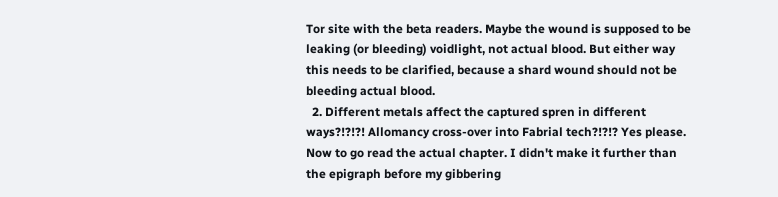Tor site with the beta readers. Maybe the wound is supposed to be leaking (or bleeding) voidlight, not actual blood. But either way this needs to be clarified, because a shard wound should not be bleeding actual blood.
  2. Different metals affect the captured spren in different ways?!?!?! Allomancy cross-over into Fabrial tech?!?!? Yes please. Now to go read the actual chapter. I didn't make it further than the epigraph before my gibbering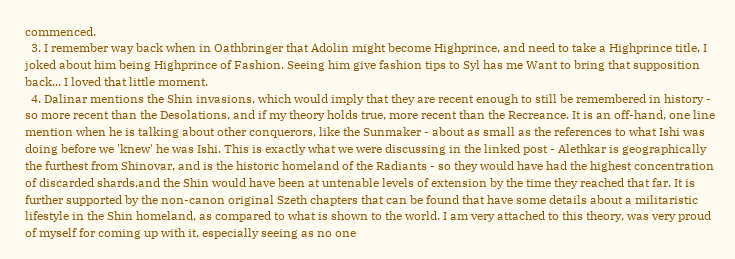commenced.
  3. I remember way back when in Oathbringer that Adolin might become Highprince, and need to take a Highprince title, I joked about him being Highprince of Fashion. Seeing him give fashion tips to Syl has me Want to bring that supposition back... I loved that little moment.
  4. Dalinar mentions the Shin invasions, which would imply that they are recent enough to still be remembered in history - so more recent than the Desolations, and if my theory holds true, more recent than the Recreance. It is an off-hand, one line mention when he is talking about other conquerors, like the Sunmaker - about as small as the references to what Ishi was doing before we 'knew' he was Ishi. This is exactly what we were discussing in the linked post - Alethkar is geographically the furthest from Shinovar, and is the historic homeland of the Radiants - so they would have had the highest concentration of discarded shards,and the Shin would have been at untenable levels of extension by the time they reached that far. It is further supported by the non-canon original Szeth chapters that can be found that have some details about a militaristic lifestyle in the Shin homeland, as compared to what is shown to the world. I am very attached to this theory, was very proud of myself for coming up with it, especially seeing as no one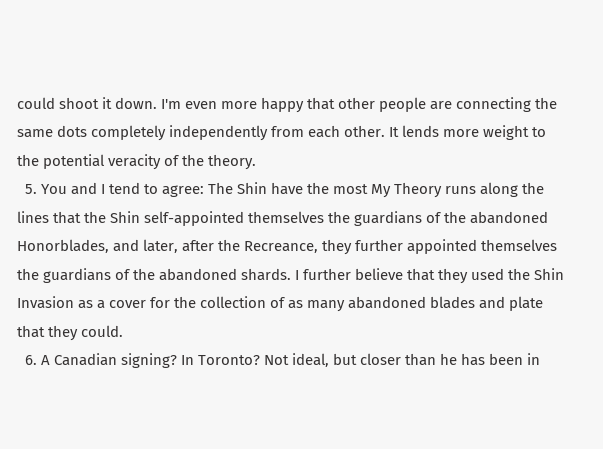could shoot it down. I'm even more happy that other people are connecting the same dots completely independently from each other. It lends more weight to the potential veracity of the theory.
  5. You and I tend to agree: The Shin have the most My Theory runs along the lines that the Shin self-appointed themselves the guardians of the abandoned Honorblades, and later, after the Recreance, they further appointed themselves the guardians of the abandoned shards. I further believe that they used the Shin Invasion as a cover for the collection of as many abandoned blades and plate that they could.
  6. A Canadian signing? In Toronto? Not ideal, but closer than he has been in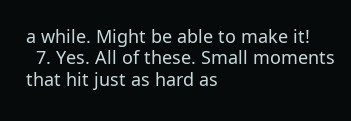a while. Might be able to make it!
  7. Yes. All of these. Small moments that hit just as hard as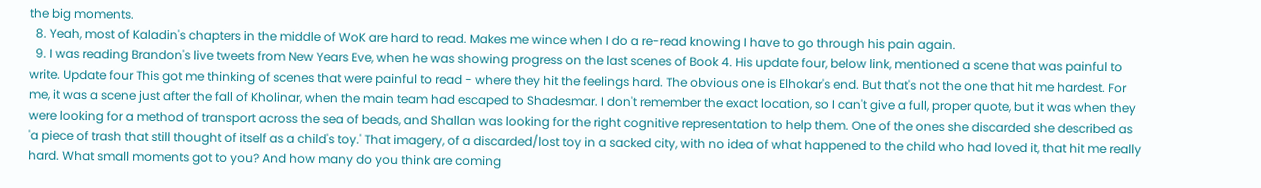the big moments.
  8. Yeah, most of Kaladin's chapters in the middle of WoK are hard to read. Makes me wince when I do a re-read knowing I have to go through his pain again.
  9. I was reading Brandon's live tweets from New Years Eve, when he was showing progress on the last scenes of Book 4. His update four, below link, mentioned a scene that was painful to write. Update four This got me thinking of scenes that were painful to read - where they hit the feelings hard. The obvious one is Elhokar's end. But that's not the one that hit me hardest. For me, it was a scene just after the fall of Kholinar, when the main team had escaped to Shadesmar. I don't remember the exact location, so I can't give a full, proper quote, but it was when they were looking for a method of transport across the sea of beads, and Shallan was looking for the right cognitive representation to help them. One of the ones she discarded she described as 'a piece of trash that still thought of itself as a child's toy.' That imagery, of a discarded/lost toy in a sacked city, with no idea of what happened to the child who had loved it, that hit me really hard. What small moments got to you? And how many do you think are coming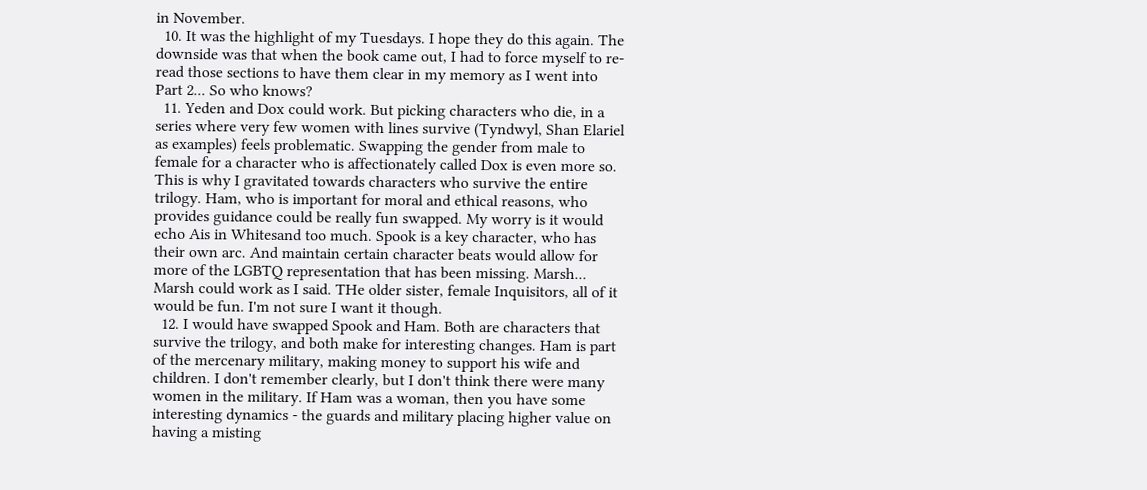in November.
  10. It was the highlight of my Tuesdays. I hope they do this again. The downside was that when the book came out, I had to force myself to re-read those sections to have them clear in my memory as I went into Part 2... So who knows?
  11. Yeden and Dox could work. But picking characters who die, in a series where very few women with lines survive (Tyndwyl, Shan Elariel as examples) feels problematic. Swapping the gender from male to female for a character who is affectionately called Dox is even more so. This is why I gravitated towards characters who survive the entire trilogy. Ham, who is important for moral and ethical reasons, who provides guidance could be really fun swapped. My worry is it would echo Ais in Whitesand too much. Spook is a key character, who has their own arc. And maintain certain character beats would allow for more of the LGBTQ representation that has been missing. Marsh... Marsh could work as I said. THe older sister, female Inquisitors, all of it would be fun. I'm not sure I want it though.
  12. I would have swapped Spook and Ham. Both are characters that survive the trilogy, and both make for interesting changes. Ham is part of the mercenary military, making money to support his wife and children. I don't remember clearly, but I don't think there were many women in the military. If Ham was a woman, then you have some interesting dynamics - the guards and military placing higher value on having a misting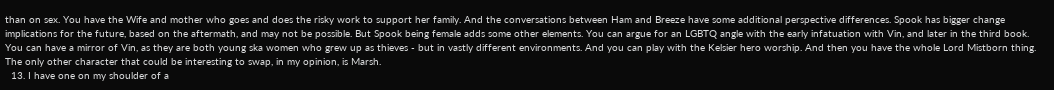than on sex. You have the Wife and mother who goes and does the risky work to support her family. And the conversations between Ham and Breeze have some additional perspective differences. Spook has bigger change implications for the future, based on the aftermath, and may not be possible. But Spook being female adds some other elements. You can argue for an LGBTQ angle with the early infatuation with Vin, and later in the third book. You can have a mirror of Vin, as they are both young ska women who grew up as thieves - but in vastly different environments. And you can play with the Kelsier hero worship. And then you have the whole Lord Mistborn thing. The only other character that could be interesting to swap, in my opinion, is Marsh.
  13. I have one on my shoulder of a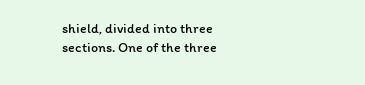shield, divided into three sections. One of the three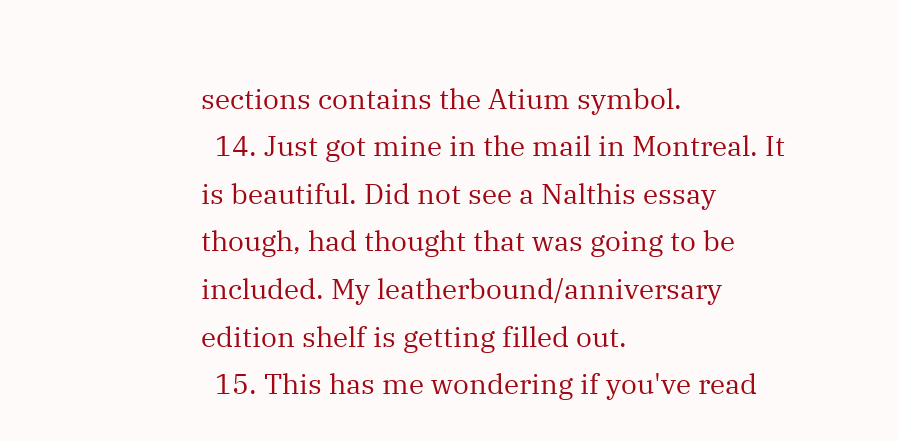sections contains the Atium symbol.
  14. Just got mine in the mail in Montreal. It is beautiful. Did not see a Nalthis essay though, had thought that was going to be included. My leatherbound/anniversary edition shelf is getting filled out.
  15. This has me wondering if you've read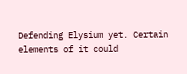Defending Elysium yet. Certain elements of it could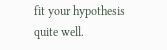fit your hypothesis quite well.